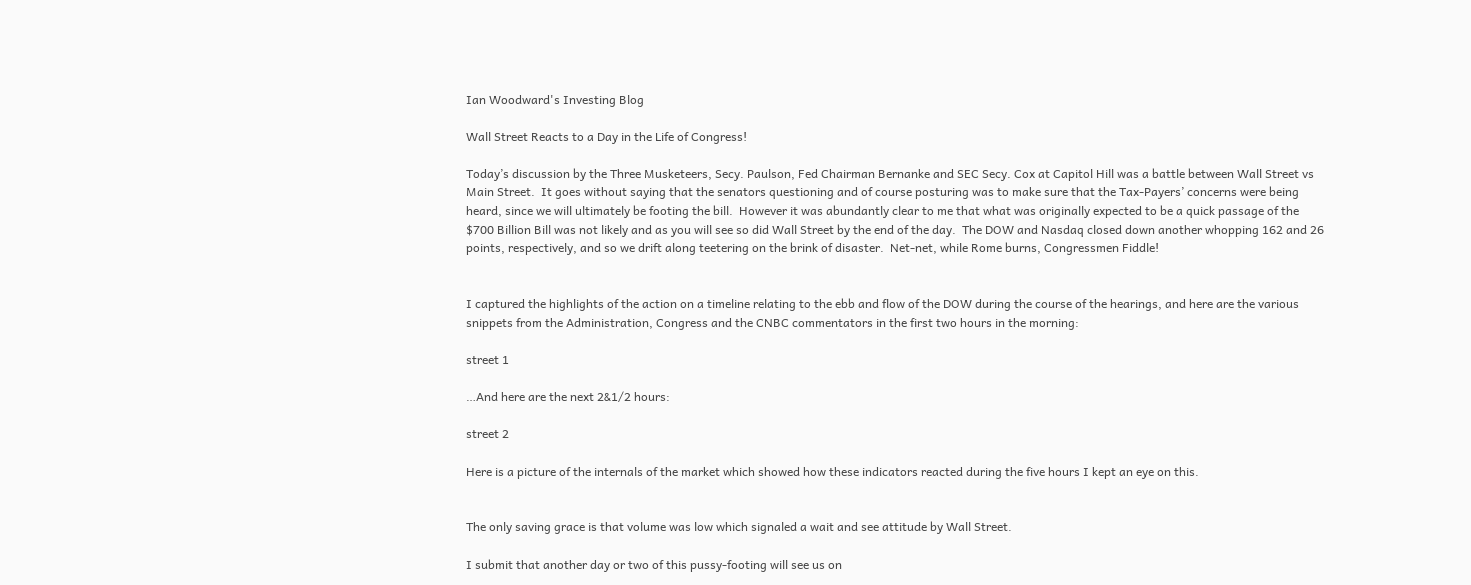Ian Woodward's Investing Blog

Wall Street Reacts to a Day in the Life of Congress!

Today’s discussion by the Three Musketeers, Secy. Paulson, Fed Chairman Bernanke and SEC Secy. Cox at Capitol Hill was a battle between Wall Street vs Main Street.  It goes without saying that the senators questioning and of course posturing was to make sure that the Tax-Payers’ concerns were being heard, since we will ultimately be footing the bill.  However it was abundantly clear to me that what was originally expected to be a quick passage of the $700 Billion Bill was not likely and as you will see so did Wall Street by the end of the day.  The DOW and Nasdaq closed down another whopping 162 and 26 points, respectively, and so we drift along teetering on the brink of disaster.  Net-net, while Rome burns, Congressmen Fiddle!


I captured the highlights of the action on a timeline relating to the ebb and flow of the DOW during the course of the hearings, and here are the various snippets from the Administration, Congress and the CNBC commentators in the first two hours in the morning:

street 1

…And here are the next 2&1/2 hours:

street 2

Here is a picture of the internals of the market which showed how these indicators reacted during the five hours I kept an eye on this.


The only saving grace is that volume was low which signaled a wait and see attitude by Wall Street.

I submit that another day or two of this pussy-footing will see us on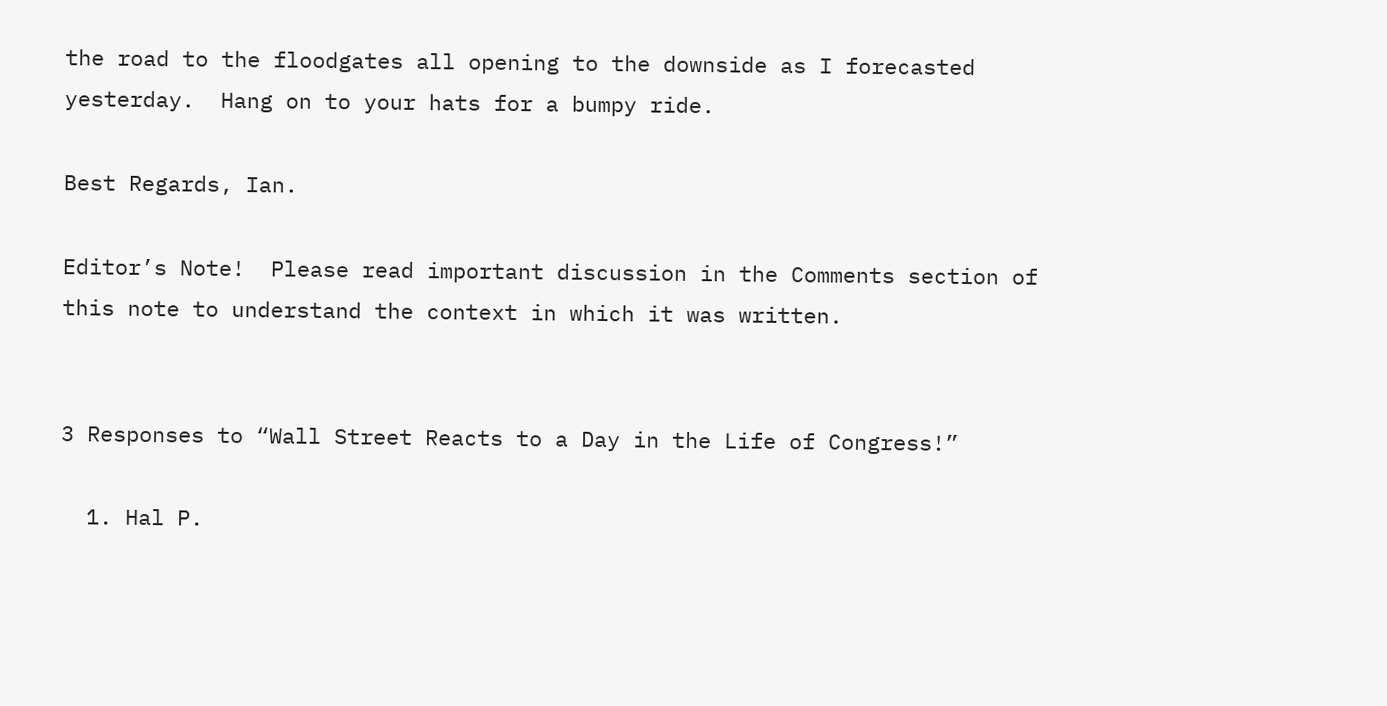the road to the floodgates all opening to the downside as I forecasted yesterday.  Hang on to your hats for a bumpy ride.

Best Regards, Ian.

Editor’s Note!  Please read important discussion in the Comments section of this note to understand the context in which it was written.


3 Responses to “Wall Street Reacts to a Day in the Life of Congress!”

  1. Hal P.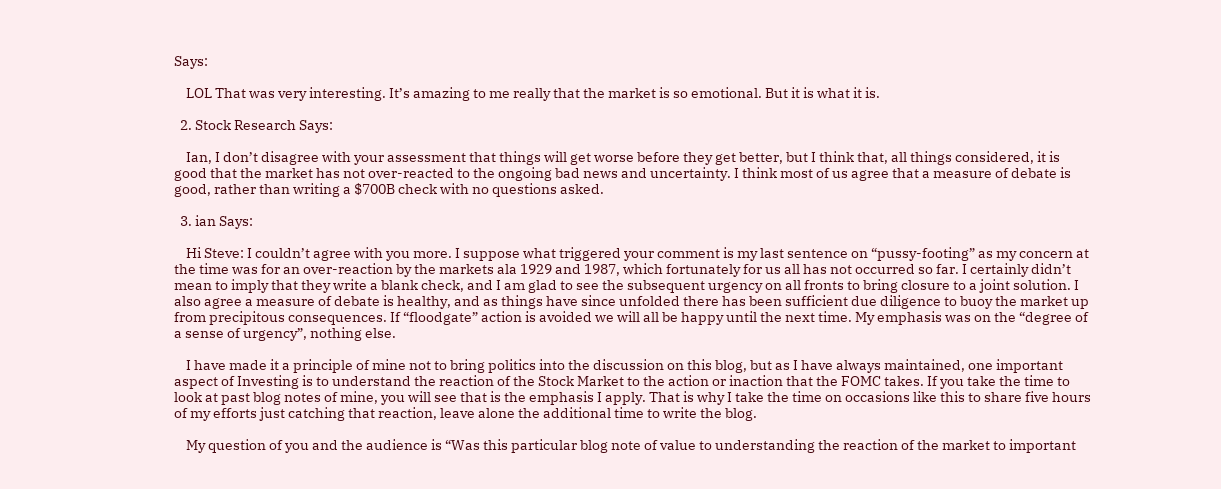Says:

    LOL That was very interesting. It’s amazing to me really that the market is so emotional. But it is what it is.

  2. Stock Research Says:

    Ian, I don’t disagree with your assessment that things will get worse before they get better, but I think that, all things considered, it is good that the market has not over-reacted to the ongoing bad news and uncertainty. I think most of us agree that a measure of debate is good, rather than writing a $700B check with no questions asked.

  3. ian Says:

    Hi Steve: I couldn’t agree with you more. I suppose what triggered your comment is my last sentence on “pussy-footing” as my concern at the time was for an over-reaction by the markets ala 1929 and 1987, which fortunately for us all has not occurred so far. I certainly didn’t mean to imply that they write a blank check, and I am glad to see the subsequent urgency on all fronts to bring closure to a joint solution. I also agree a measure of debate is healthy, and as things have since unfolded there has been sufficient due diligence to buoy the market up from precipitous consequences. If “floodgate” action is avoided we will all be happy until the next time. My emphasis was on the “degree of a sense of urgency”, nothing else.

    I have made it a principle of mine not to bring politics into the discussion on this blog, but as I have always maintained, one important aspect of Investing is to understand the reaction of the Stock Market to the action or inaction that the FOMC takes. If you take the time to look at past blog notes of mine, you will see that is the emphasis I apply. That is why I take the time on occasions like this to share five hours of my efforts just catching that reaction, leave alone the additional time to write the blog.

    My question of you and the audience is “Was this particular blog note of value to understanding the reaction of the market to important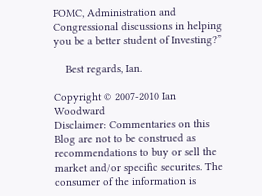FOMC, Administration and Congressional discussions in helping you be a better student of Investing?”

    Best regards, Ian.

Copyright © 2007-2010 Ian Woodward
Disclaimer: Commentaries on this Blog are not to be construed as recommendations to buy or sell the market and/or specific securites. The consumer of the information is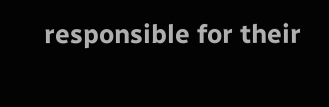responsible for their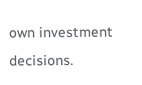own investment decisions.